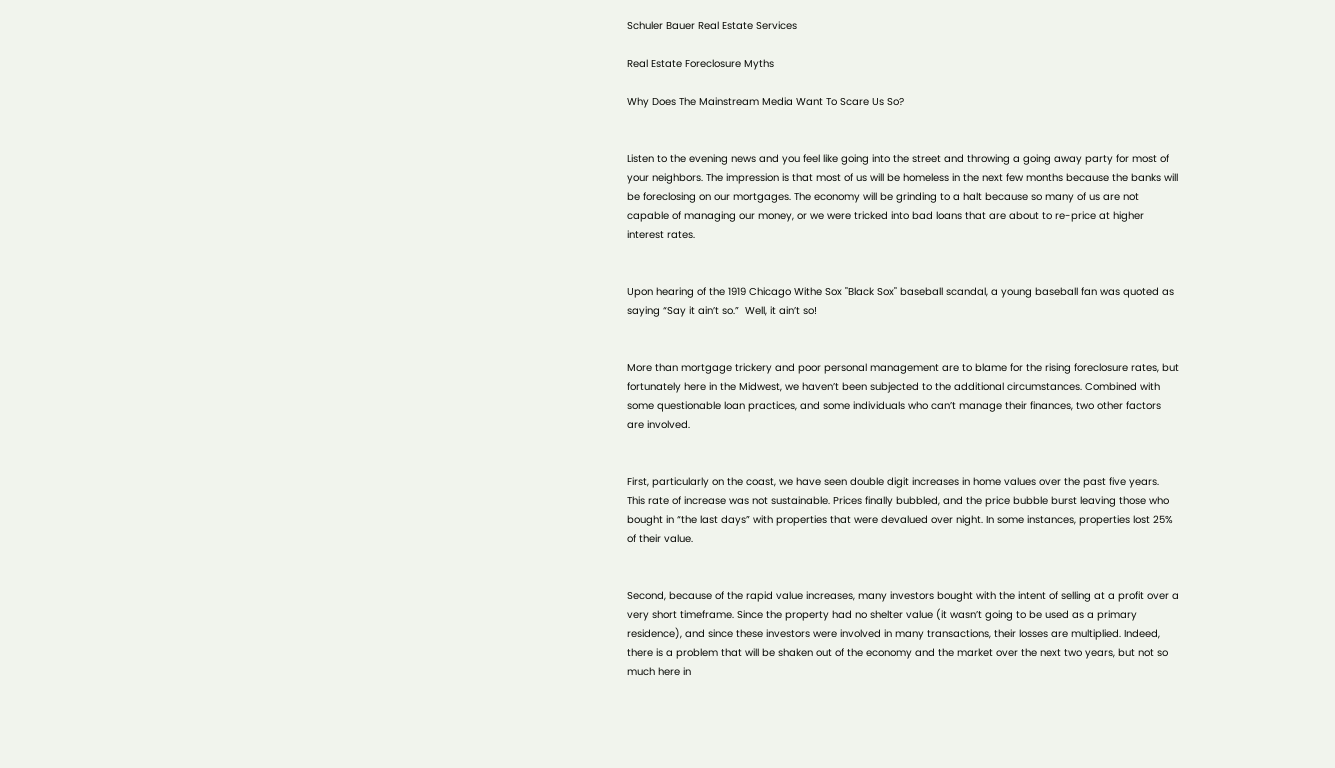Schuler Bauer Real Estate Services

Real Estate Foreclosure Myths

Why Does The Mainstream Media Want To Scare Us So?


Listen to the evening news and you feel like going into the street and throwing a going away party for most of your neighbors. The impression is that most of us will be homeless in the next few months because the banks will be foreclosing on our mortgages. The economy will be grinding to a halt because so many of us are not capable of managing our money, or we were tricked into bad loans that are about to re-price at higher interest rates.


Upon hearing of the 1919 Chicago Withe Sox "Black Sox" baseball scandal, a young baseball fan was quoted as saying “Say it ain’t so.”  Well, it ain’t so!


More than mortgage trickery and poor personal management are to blame for the rising foreclosure rates, but fortunately here in the Midwest, we haven’t been subjected to the additional circumstances. Combined with some questionable loan practices, and some individuals who can’t manage their finances, two other factors are involved.


First, particularly on the coast, we have seen double digit increases in home values over the past five years. This rate of increase was not sustainable. Prices finally bubbled, and the price bubble burst leaving those who bought in “the last days” with properties that were devalued over night. In some instances, properties lost 25% of their value.


Second, because of the rapid value increases, many investors bought with the intent of selling at a profit over a very short timeframe. Since the property had no shelter value (it wasn’t going to be used as a primary residence), and since these investors were involved in many transactions, their losses are multiplied. Indeed, there is a problem that will be shaken out of the economy and the market over the next two years, but not so much here in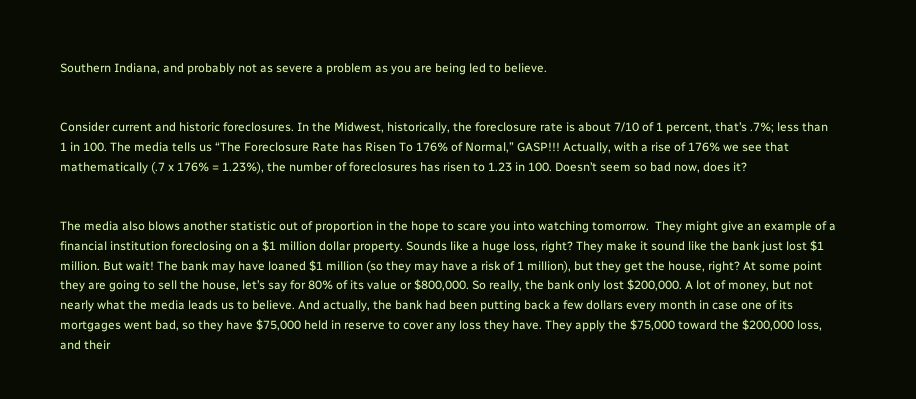Southern Indiana, and probably not as severe a problem as you are being led to believe.


Consider current and historic foreclosures. In the Midwest, historically, the foreclosure rate is about 7/10 of 1 percent, that’s .7%; less than 1 in 100. The media tells us “The Foreclosure Rate has Risen To 176% of Normal,” GASP!!! Actually, with a rise of 176% we see that mathematically (.7 x 176% = 1.23%), the number of foreclosures has risen to 1.23 in 100. Doesn’t seem so bad now, does it?


The media also blows another statistic out of proportion in the hope to scare you into watching tomorrow.  They might give an example of a financial institution foreclosing on a $1 million dollar property. Sounds like a huge loss, right? They make it sound like the bank just lost $1 million. But wait! The bank may have loaned $1 million (so they may have a risk of 1 million), but they get the house, right? At some point they are going to sell the house, let’s say for 80% of its value or $800,000. So really, the bank only lost $200,000. A lot of money, but not nearly what the media leads us to believe. And actually, the bank had been putting back a few dollars every month in case one of its mortgages went bad, so they have $75,000 held in reserve to cover any loss they have. They apply the $75,000 toward the $200,000 loss, and their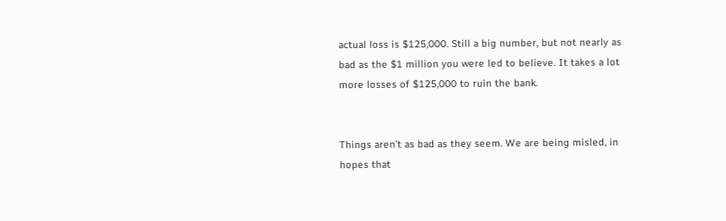actual loss is $125,000. Still a big number, but not nearly as bad as the $1 million you were led to believe. It takes a lot more losses of $125,000 to ruin the bank.


Things aren’t as bad as they seem. We are being misled, in hopes that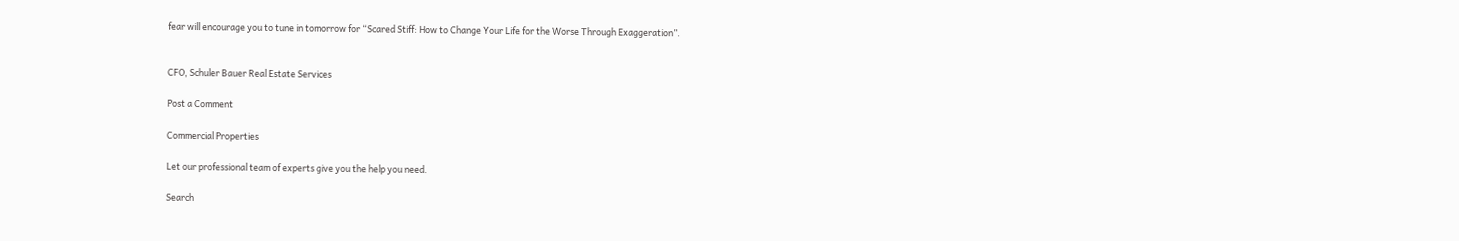fear will encourage you to tune in tomorrow for “Scared Stiff: How to Change Your Life for the Worse Through Exaggeration”.


CFO, Schuler Bauer Real Estate Services

Post a Comment

Commercial Properties

Let our professional team of experts give you the help you need.

Search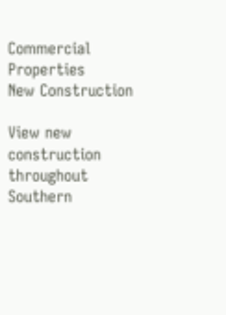Commercial Properties
New Construction

View new construction throughout Southern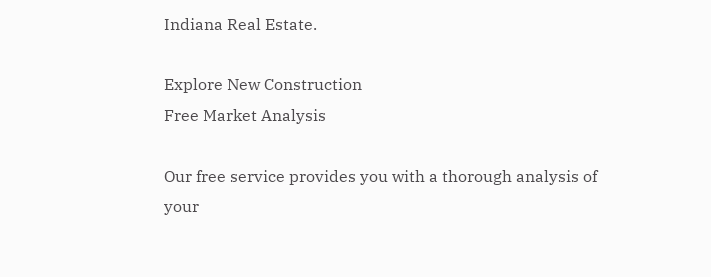Indiana Real Estate.

Explore New Construction
Free Market Analysis

Our free service provides you with a thorough analysis of your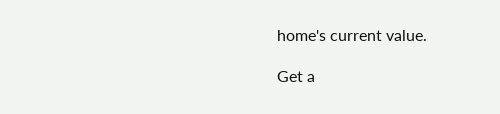home's current value.

Get a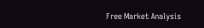Free Market Analysis